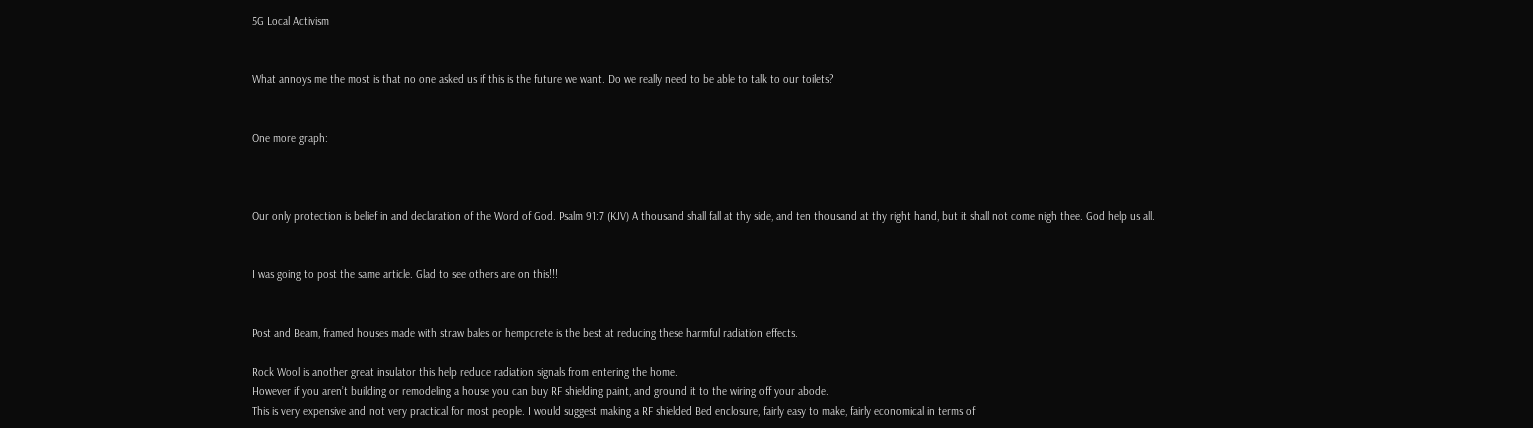5G Local Activism


What annoys me the most is that no one asked us if this is the future we want. Do we really need to be able to talk to our toilets?


One more graph:



Our only protection is belief in and declaration of the Word of God. Psalm 91:7 (KJV) A thousand shall fall at thy side, and ten thousand at thy right hand, but it shall not come nigh thee. God help us all.


I was going to post the same article. Glad to see others are on this!!!


Post and Beam, framed houses made with straw bales or hempcrete is the best at reducing these harmful radiation effects.

Rock Wool is another great insulator this help reduce radiation signals from entering the home.
However if you aren’t building or remodeling a house you can buy RF shielding paint, and ground it to the wiring off your abode.
This is very expensive and not very practical for most people. I would suggest making a RF shielded Bed enclosure, fairly easy to make, fairly economical in terms of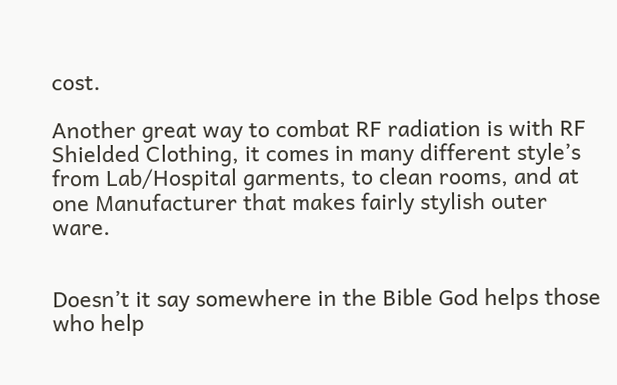cost.

Another great way to combat RF radiation is with RF Shielded Clothing, it comes in many different style’s from Lab/Hospital garments, to clean rooms, and at one Manufacturer that makes fairly stylish outer ware.


Doesn’t it say somewhere in the Bible God helps those who help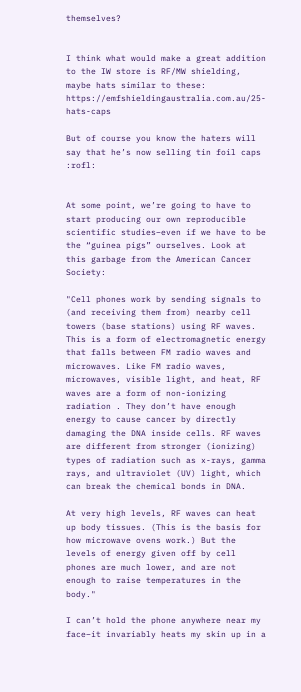themselves?


I think what would make a great addition to the IW store is RF/MW shielding, maybe hats similar to these: https://emfshieldingaustralia.com.au/25-hats-caps

But of course you know the haters will say that he’s now selling tin foil caps :rofl:


At some point, we’re going to have to start producing our own reproducible scientific studies–even if we have to be the “guinea pigs” ourselves. Look at this garbage from the American Cancer Society:

"Cell phones work by sending signals to (and receiving them from) nearby cell towers (base stations) using RF waves. This is a form of electromagnetic energy that falls between FM radio waves and microwaves. Like FM radio waves, microwaves, visible light, and heat, RF waves are a form of non-ionizing radiation . They don’t have enough energy to cause cancer by directly damaging the DNA inside cells. RF waves are different from stronger (ionizing) types of radiation such as x-rays, gamma rays, and ultraviolet (UV) light, which can break the chemical bonds in DNA.

At very high levels, RF waves can heat up body tissues. (This is the basis for how microwave ovens work.) But the levels of energy given off by cell phones are much lower, and are not enough to raise temperatures in the body."

I can’t hold the phone anywhere near my face–it invariably heats my skin up in a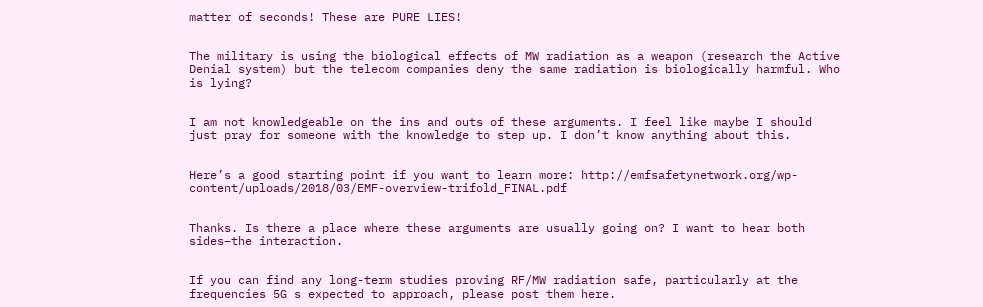matter of seconds! These are PURE LIES!


The military is using the biological effects of MW radiation as a weapon (research the Active Denial system) but the telecom companies deny the same radiation is biologically harmful. Who is lying?


I am not knowledgeable on the ins and outs of these arguments. I feel like maybe I should just pray for someone with the knowledge to step up. I don’t know anything about this.


Here’s a good starting point if you want to learn more: http://emfsafetynetwork.org/wp-content/uploads/2018/03/EMF-overview-trifold_FINAL.pdf


Thanks. Is there a place where these arguments are usually going on? I want to hear both sides–the interaction.


If you can find any long-term studies proving RF/MW radiation safe, particularly at the frequencies 5G s expected to approach, please post them here.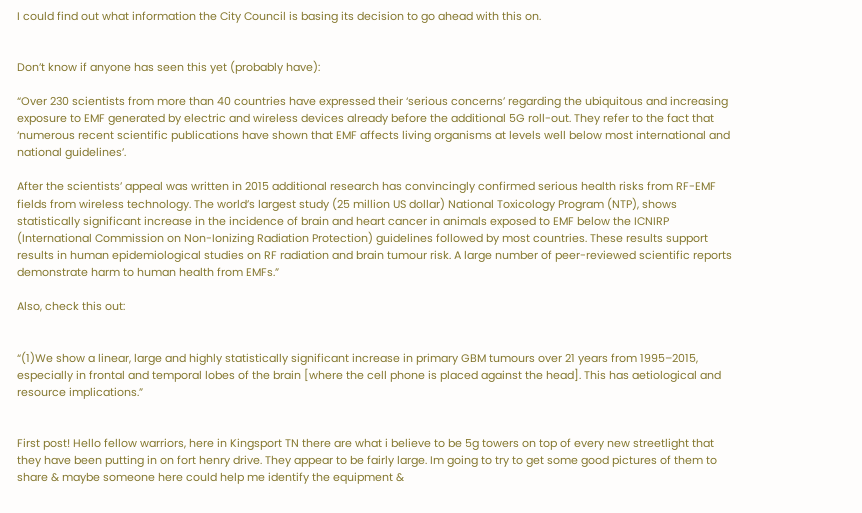I could find out what information the City Council is basing its decision to go ahead with this on.


Don’t know if anyone has seen this yet (probably have):

“Over 230 scientists from more than 40 countries have expressed their ‘serious concerns’ regarding the ubiquitous and increasing exposure to EMF generated by electric and wireless devices already before the additional 5G roll-out. They refer to the fact that ‘numerous recent scientific publications have shown that EMF affects living organisms at levels well below most international and national guidelines’.

After the scientists’ appeal was written in 2015 additional research has convincingly confirmed serious health risks from RF-EMF fields from wireless technology. The world’s largest study (25 million US dollar) National Toxicology Program (NTP), shows statistically significant increase in the incidence of brain and heart cancer in animals exposed to EMF below the ICNIRP (International Commission on Non-Ionizing Radiation Protection) guidelines followed by most countries. These results support results in human epidemiological studies on RF radiation and brain tumour risk. A large number of peer-reviewed scientific reports demonstrate harm to human health from EMFs.”

Also, check this out:


“(1)We show a linear, large and highly statistically significant increase in primary GBM tumours over 21 years from 1995–2015, especially in frontal and temporal lobes of the brain [where the cell phone is placed against the head]. This has aetiological and resource implications.”


First post! Hello fellow warriors, here in Kingsport TN there are what i believe to be 5g towers on top of every new streetlight that they have been putting in on fort henry drive. They appear to be fairly large. Im going to try to get some good pictures of them to share & maybe someone here could help me identify the equipment &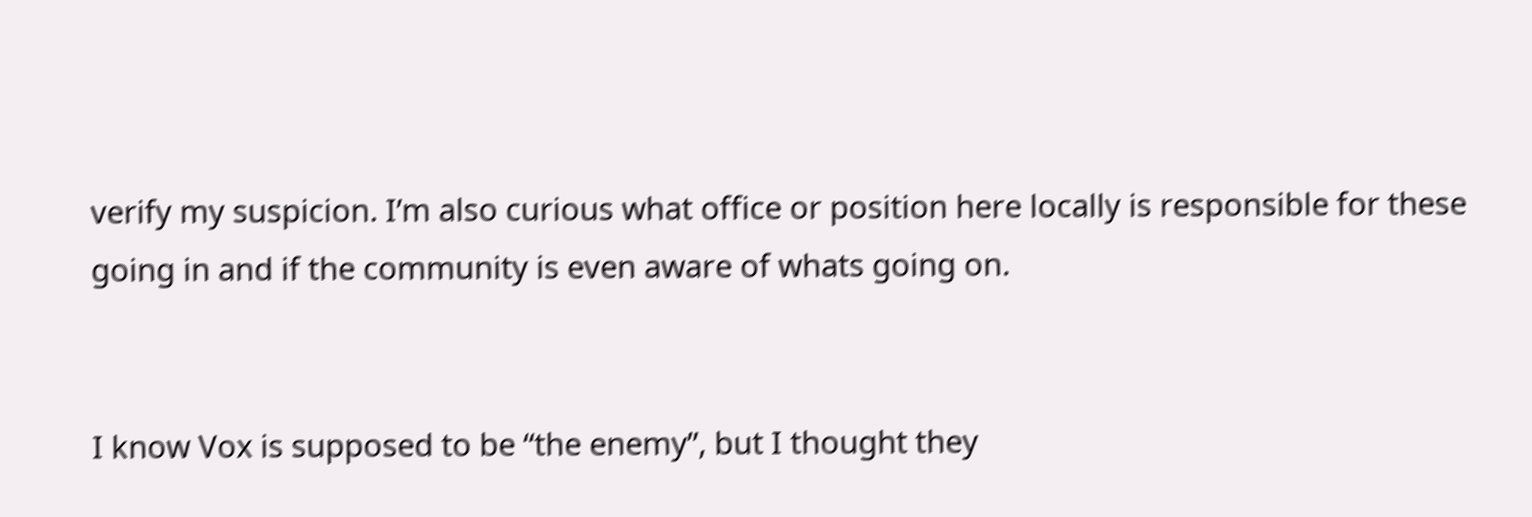verify my suspicion. I’m also curious what office or position here locally is responsible for these going in and if the community is even aware of whats going on.


I know Vox is supposed to be “the enemy”, but I thought they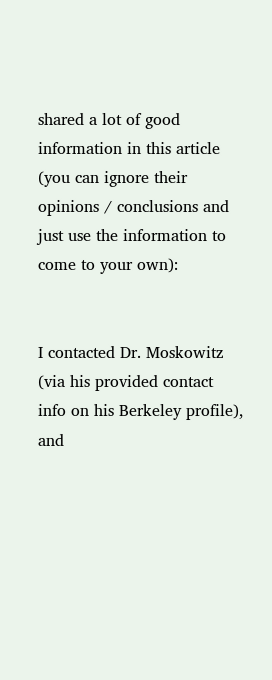shared a lot of good information in this article (you can ignore their opinions / conclusions and just use the information to come to your own):


I contacted Dr. Moskowitz (via his provided contact info on his Berkeley profile), and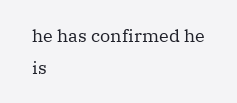he has confirmed he is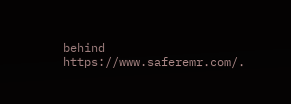behind https://www.saferemr.com/.